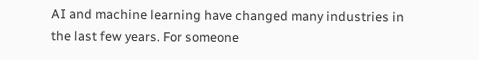AI and machine learning have changed many industries in the last few years. For someone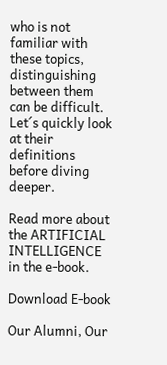who is not familiar with these topics, distinguishing between them can be difficult. Let´s quickly look at their definitions before diving deeper.

Read more about the ARTIFICIAL INTELLIGENCE in the e-book.

Download E-book

Our Alumni, Our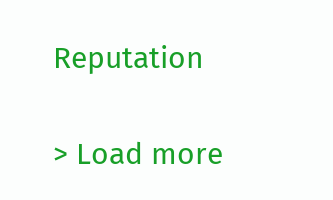Reputation

> Load more